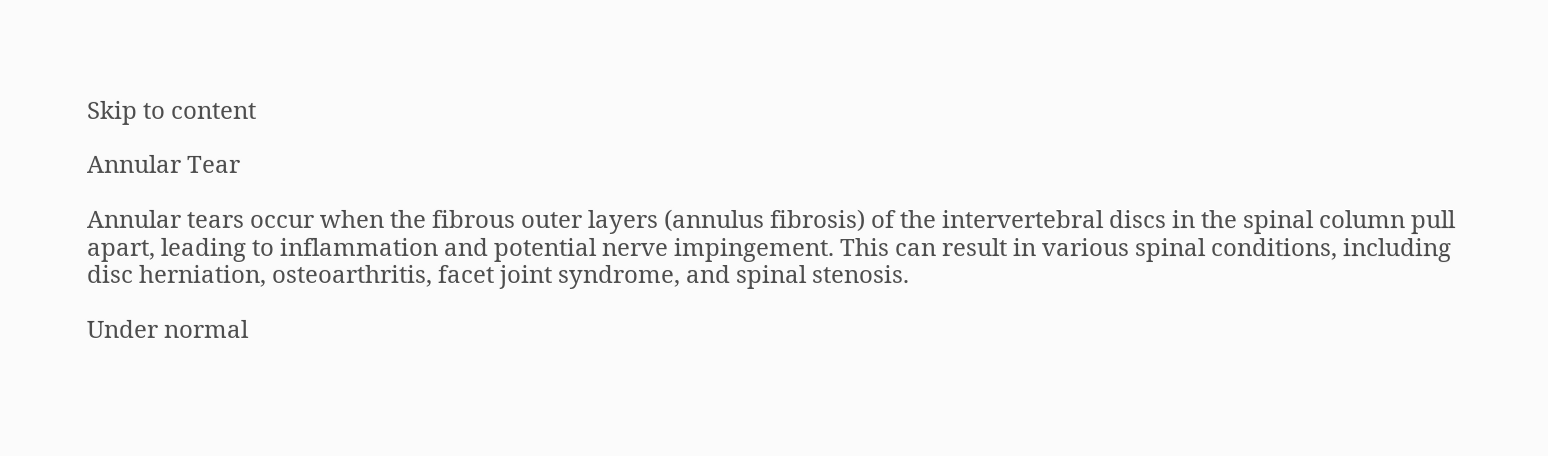Skip to content

Annular Tear

Annular tears occur when the fibrous outer layers (annulus fibrosis) of the intervertebral discs in the spinal column pull apart, leading to inflammation and potential nerve impingement. This can result in various spinal conditions, including disc herniation, osteoarthritis, facet joint syndrome, and spinal stenosis.

Under normal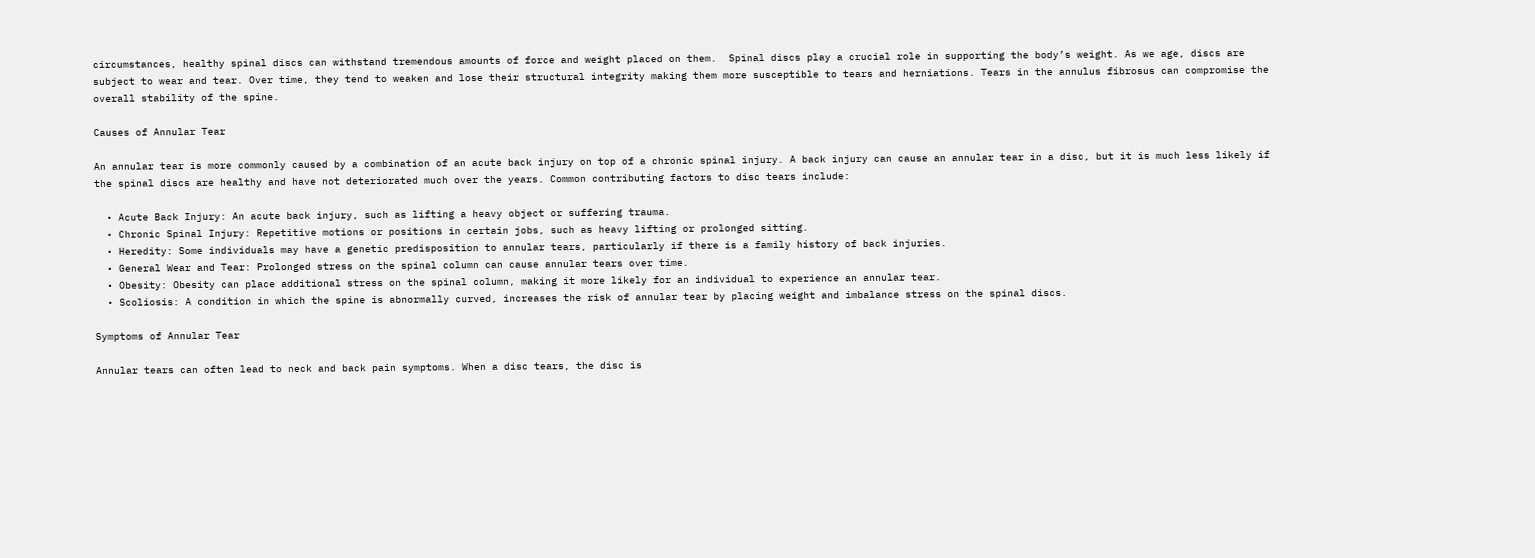circumstances, healthy spinal discs can withstand tremendous amounts of force and weight placed on them.  Spinal discs play a crucial role in supporting the body’s weight. As we age, discs are subject to wear and tear. Over time, they tend to weaken and lose their structural integrity making them more susceptible to tears and herniations. Tears in the annulus fibrosus can compromise the overall stability of the spine.

Causes of Annular Tear

An annular tear is more commonly caused by a combination of an acute back injury on top of a chronic spinal injury. A back injury can cause an annular tear in a disc, but it is much less likely if the spinal discs are healthy and have not deteriorated much over the years. Common contributing factors to disc tears include:

  • Acute Back Injury: An acute back injury, such as lifting a heavy object or suffering trauma.
  • Chronic Spinal Injury: Repetitive motions or positions in certain jobs, such as heavy lifting or prolonged sitting.
  • Heredity: Some individuals may have a genetic predisposition to annular tears, particularly if there is a family history of back injuries.
  • General Wear and Tear: Prolonged stress on the spinal column can cause annular tears over time.
  • Obesity: Obesity can place additional stress on the spinal column, making it more likely for an individual to experience an annular tear.
  • Scoliosis: A condition in which the spine is abnormally curved, increases the risk of annular tear by placing weight and imbalance stress on the spinal discs.

Symptoms of Annular Tear

Annular tears can often lead to neck and back pain symptoms. When a disc tears, the disc is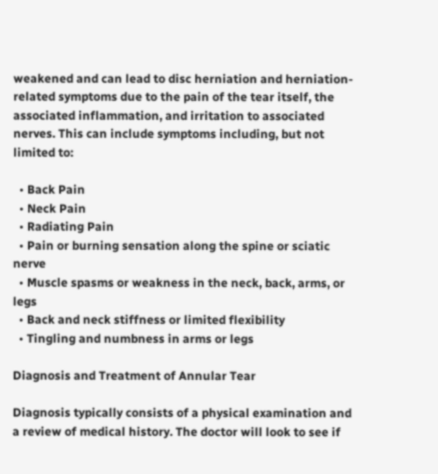weakened and can lead to disc herniation and herniation-related symptoms due to the pain of the tear itself, the associated inflammation, and irritation to associated nerves. This can include symptoms including, but not limited to:

  • Back Pain
  • Neck Pain
  • Radiating Pain
  • Pain or burning sensation along the spine or sciatic nerve
  • Muscle spasms or weakness in the neck, back, arms, or legs
  • Back and neck stiffness or limited flexibility
  • Tingling and numbness in arms or legs

Diagnosis and Treatment of Annular Tear

Diagnosis typically consists of a physical examination and a review of medical history. The doctor will look to see if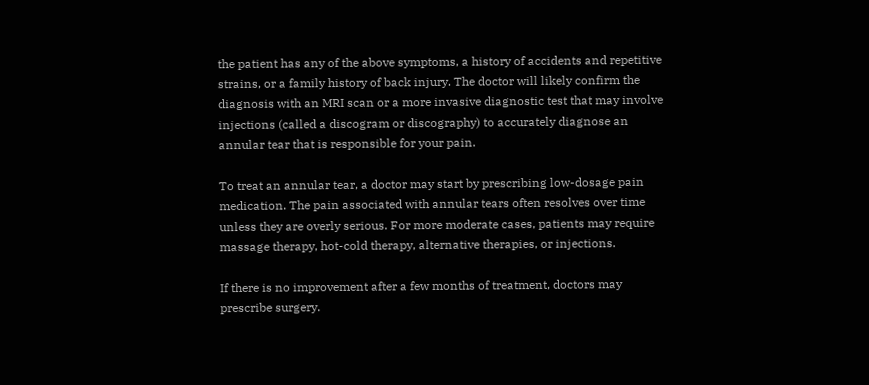the patient has any of the above symptoms, a history of accidents and repetitive strains, or a family history of back injury. The doctor will likely confirm the diagnosis with an MRI scan or a more invasive diagnostic test that may involve injections (called a discogram or discography) to accurately diagnose an annular tear that is responsible for your pain.

To treat an annular tear, a doctor may start by prescribing low-dosage pain medication. The pain associated with annular tears often resolves over time unless they are overly serious. For more moderate cases, patients may require massage therapy, hot-cold therapy, alternative therapies, or injections.

If there is no improvement after a few months of treatment, doctors may prescribe surgery.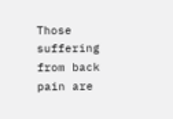Those suffering from back pain are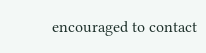encouraged to contact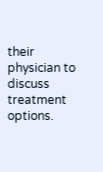their physician to discuss treatment options.